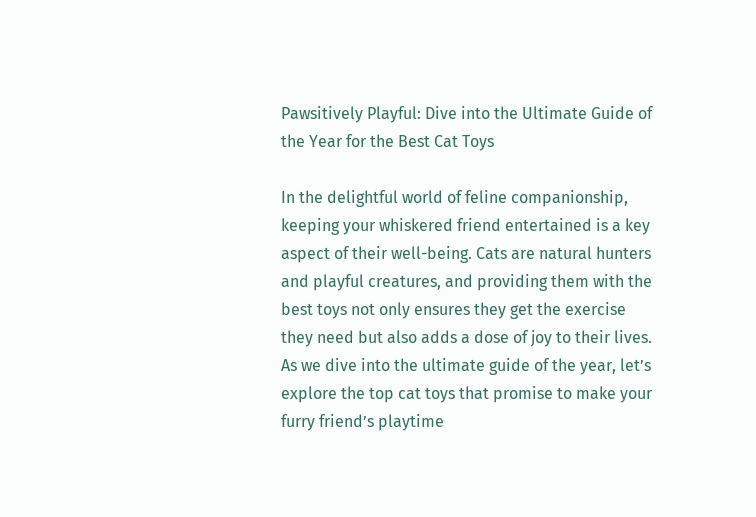Pawsitively Playful: Dive into the Ultimate Guide of the Year for the Best Cat Toys

In the delightful world of feline companionship, keeping your whiskered friend entertained is a key aspect of their well-being. Cats are natural hunters and playful creatures, and providing them with the best toys not only ensures they get the exercise they need but also adds a dose of joy to their lives. As we dive into the ultimate guide of the year, let’s explore the top cat toys that promise to make your furry friend’s playtime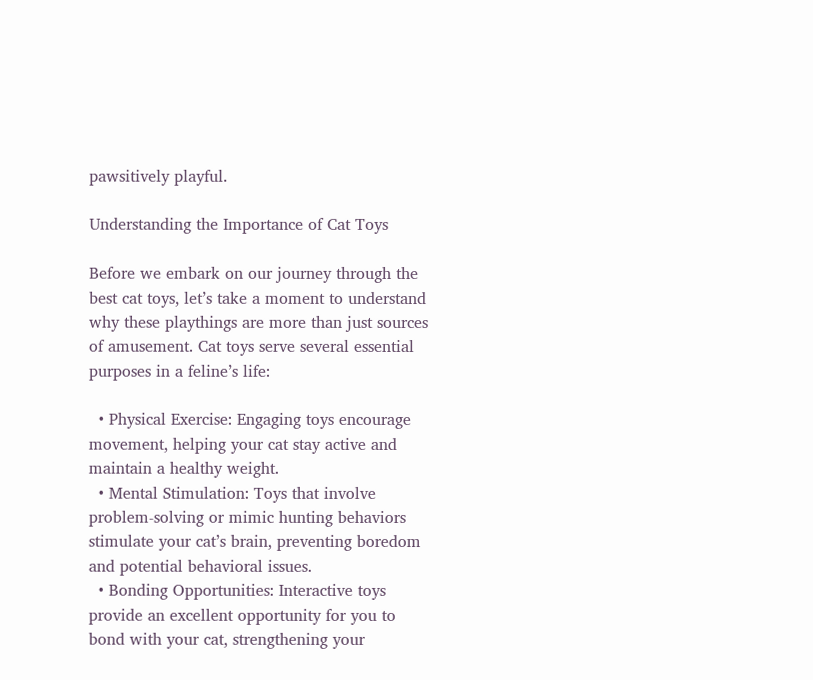pawsitively playful.

Understanding the Importance of Cat Toys

Before we embark on our journey through the best cat toys, let’s take a moment to understand why these playthings are more than just sources of amusement. Cat toys serve several essential purposes in a feline’s life:

  • Physical Exercise: Engaging toys encourage movement, helping your cat stay active and maintain a healthy weight.
  • Mental Stimulation: Toys that involve problem-solving or mimic hunting behaviors stimulate your cat’s brain, preventing boredom and potential behavioral issues.
  • Bonding Opportunities: Interactive toys provide an excellent opportunity for you to bond with your cat, strengthening your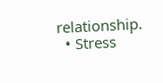relationship.
  • Stress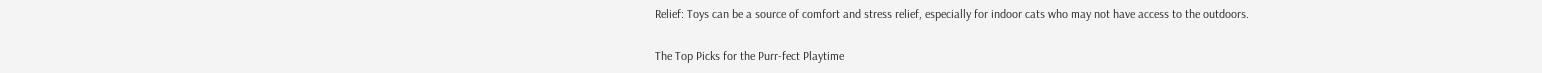Relief: Toys can be a source of comfort and stress relief, especially for indoor cats who may not have access to the outdoors.

The Top Picks for the Purr-fect Playtime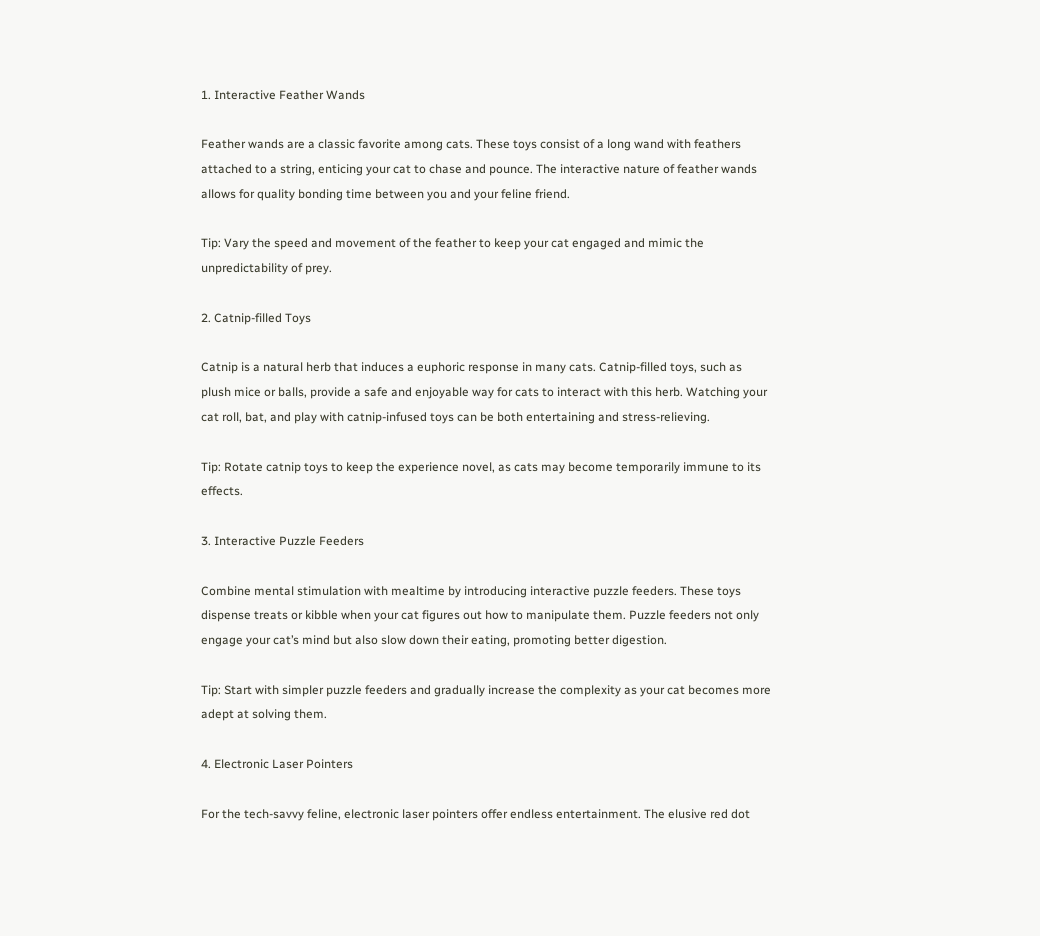1. Interactive Feather Wands

Feather wands are a classic favorite among cats. These toys consist of a long wand with feathers attached to a string, enticing your cat to chase and pounce. The interactive nature of feather wands allows for quality bonding time between you and your feline friend.

Tip: Vary the speed and movement of the feather to keep your cat engaged and mimic the unpredictability of prey.

2. Catnip-filled Toys

Catnip is a natural herb that induces a euphoric response in many cats. Catnip-filled toys, such as plush mice or balls, provide a safe and enjoyable way for cats to interact with this herb. Watching your cat roll, bat, and play with catnip-infused toys can be both entertaining and stress-relieving.

Tip: Rotate catnip toys to keep the experience novel, as cats may become temporarily immune to its effects.

3. Interactive Puzzle Feeders

Combine mental stimulation with mealtime by introducing interactive puzzle feeders. These toys dispense treats or kibble when your cat figures out how to manipulate them. Puzzle feeders not only engage your cat’s mind but also slow down their eating, promoting better digestion.

Tip: Start with simpler puzzle feeders and gradually increase the complexity as your cat becomes more adept at solving them.

4. Electronic Laser Pointers

For the tech-savvy feline, electronic laser pointers offer endless entertainment. The elusive red dot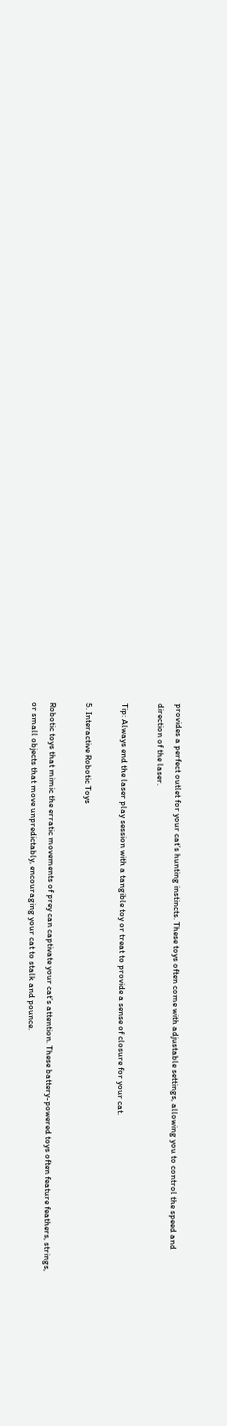provides a perfect outlet for your cat’s hunting instincts. These toys often come with adjustable settings, allowing you to control the speed and direction of the laser.

Tip: Always end the laser play session with a tangible toy or treat to provide a sense of closure for your cat.

5. Interactive Robotic Toys

Robotic toys that mimic the erratic movements of prey can captivate your cat’s attention. These battery-powered toys often feature feathers, strings, or small objects that move unpredictably, encouraging your cat to stalk and pounce.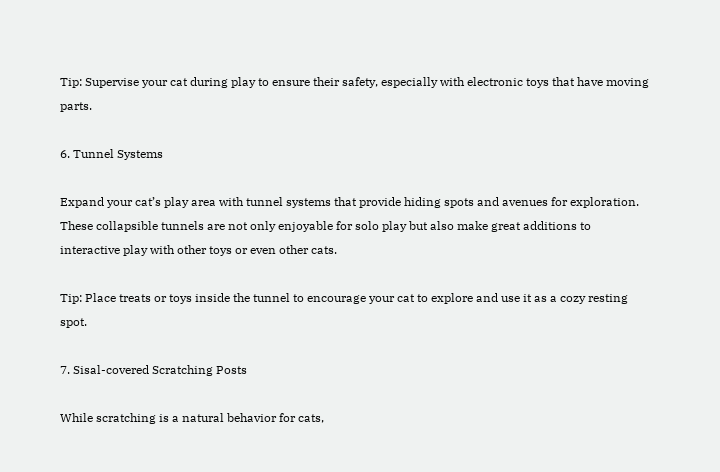Tip: Supervise your cat during play to ensure their safety, especially with electronic toys that have moving parts.

6. Tunnel Systems

Expand your cat’s play area with tunnel systems that provide hiding spots and avenues for exploration. These collapsible tunnels are not only enjoyable for solo play but also make great additions to interactive play with other toys or even other cats.

Tip: Place treats or toys inside the tunnel to encourage your cat to explore and use it as a cozy resting spot.

7. Sisal-covered Scratching Posts

While scratching is a natural behavior for cats,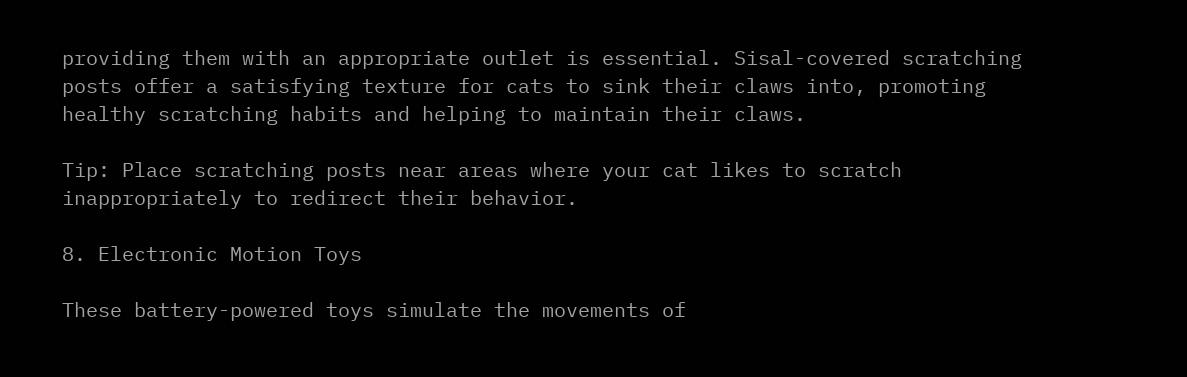providing them with an appropriate outlet is essential. Sisal-covered scratching posts offer a satisfying texture for cats to sink their claws into, promoting healthy scratching habits and helping to maintain their claws.

Tip: Place scratching posts near areas where your cat likes to scratch inappropriately to redirect their behavior.

8. Electronic Motion Toys

These battery-powered toys simulate the movements of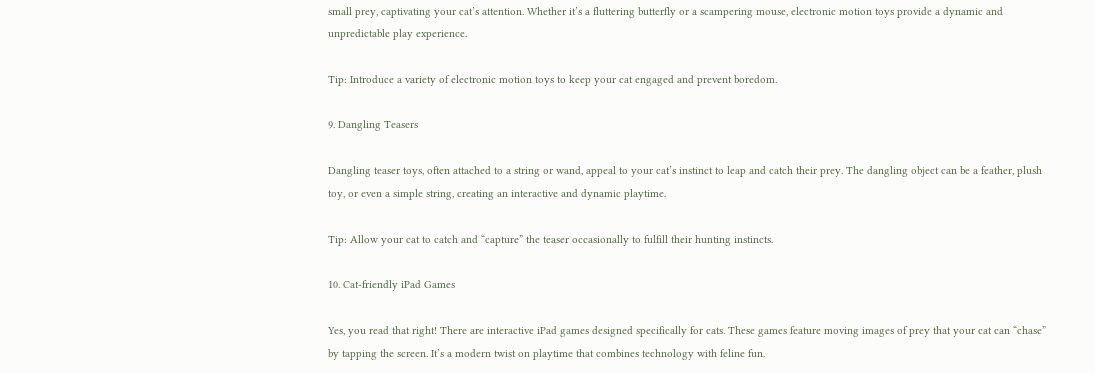small prey, captivating your cat’s attention. Whether it’s a fluttering butterfly or a scampering mouse, electronic motion toys provide a dynamic and unpredictable play experience.

Tip: Introduce a variety of electronic motion toys to keep your cat engaged and prevent boredom.

9. Dangling Teasers

Dangling teaser toys, often attached to a string or wand, appeal to your cat’s instinct to leap and catch their prey. The dangling object can be a feather, plush toy, or even a simple string, creating an interactive and dynamic playtime.

Tip: Allow your cat to catch and “capture” the teaser occasionally to fulfill their hunting instincts.

10. Cat-friendly iPad Games

Yes, you read that right! There are interactive iPad games designed specifically for cats. These games feature moving images of prey that your cat can “chase” by tapping the screen. It’s a modern twist on playtime that combines technology with feline fun.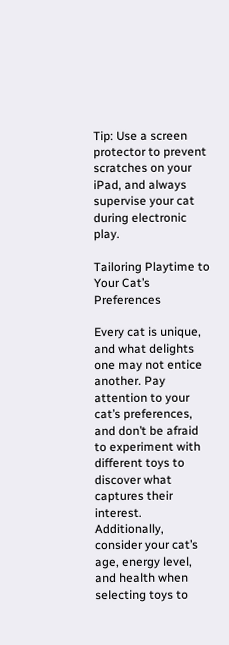Tip: Use a screen protector to prevent scratches on your iPad, and always supervise your cat during electronic play.

Tailoring Playtime to Your Cat’s Preferences

Every cat is unique, and what delights one may not entice another. Pay attention to your cat’s preferences, and don’t be afraid to experiment with different toys to discover what captures their interest. Additionally, consider your cat’s age, energy level, and health when selecting toys to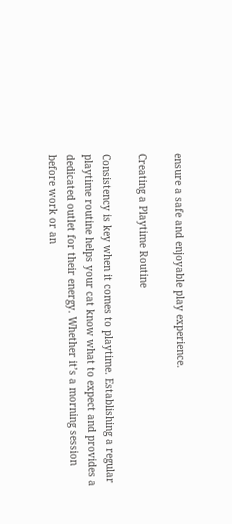ensure a safe and enjoyable play experience.

Creating a Playtime Routine

Consistency is key when it comes to playtime. Establishing a regular playtime routine helps your cat know what to expect and provides a dedicated outlet for their energy. Whether it’s a morning session before work or an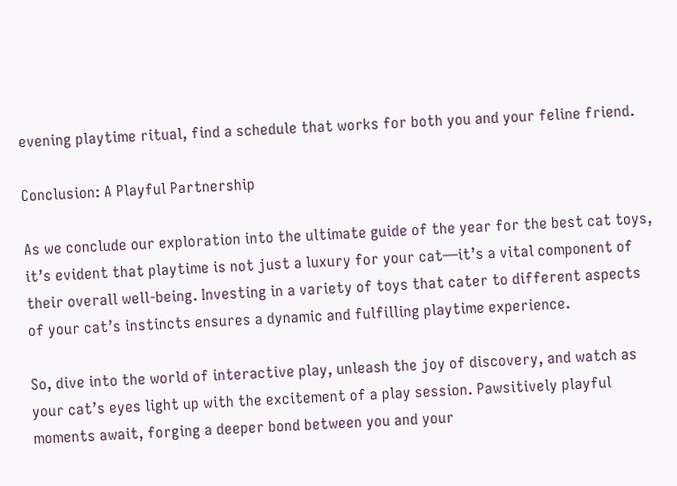evening playtime ritual, find a schedule that works for both you and your feline friend.

Conclusion: A Playful Partnership

As we conclude our exploration into the ultimate guide of the year for the best cat toys, it’s evident that playtime is not just a luxury for your cat—it’s a vital component of their overall well-being. Investing in a variety of toys that cater to different aspects of your cat’s instincts ensures a dynamic and fulfilling playtime experience.

So, dive into the world of interactive play, unleash the joy of discovery, and watch as your cat’s eyes light up with the excitement of a play session. Pawsitively playful moments await, forging a deeper bond between you and your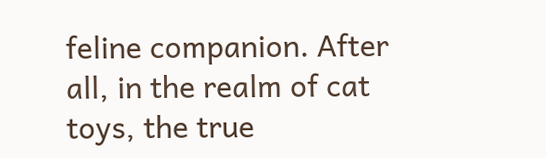feline companion. After all, in the realm of cat toys, the true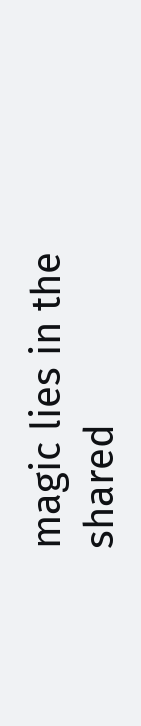magic lies in the shared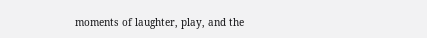moments of laughter, play, and the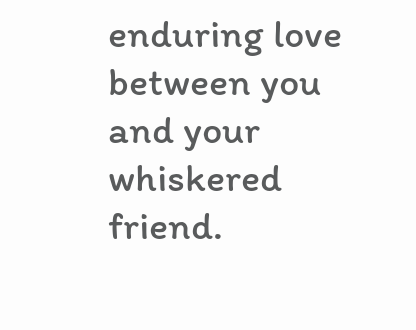enduring love between you and your whiskered friend.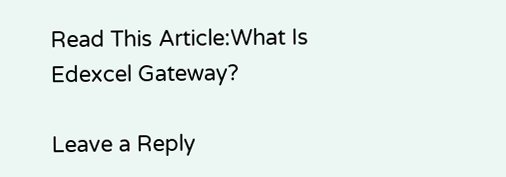Read This Article:What Is Edexcel Gateway?

Leave a Reply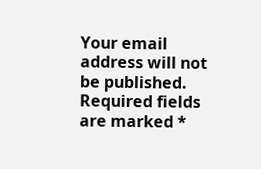Your email address will not be published. Required fields are marked *